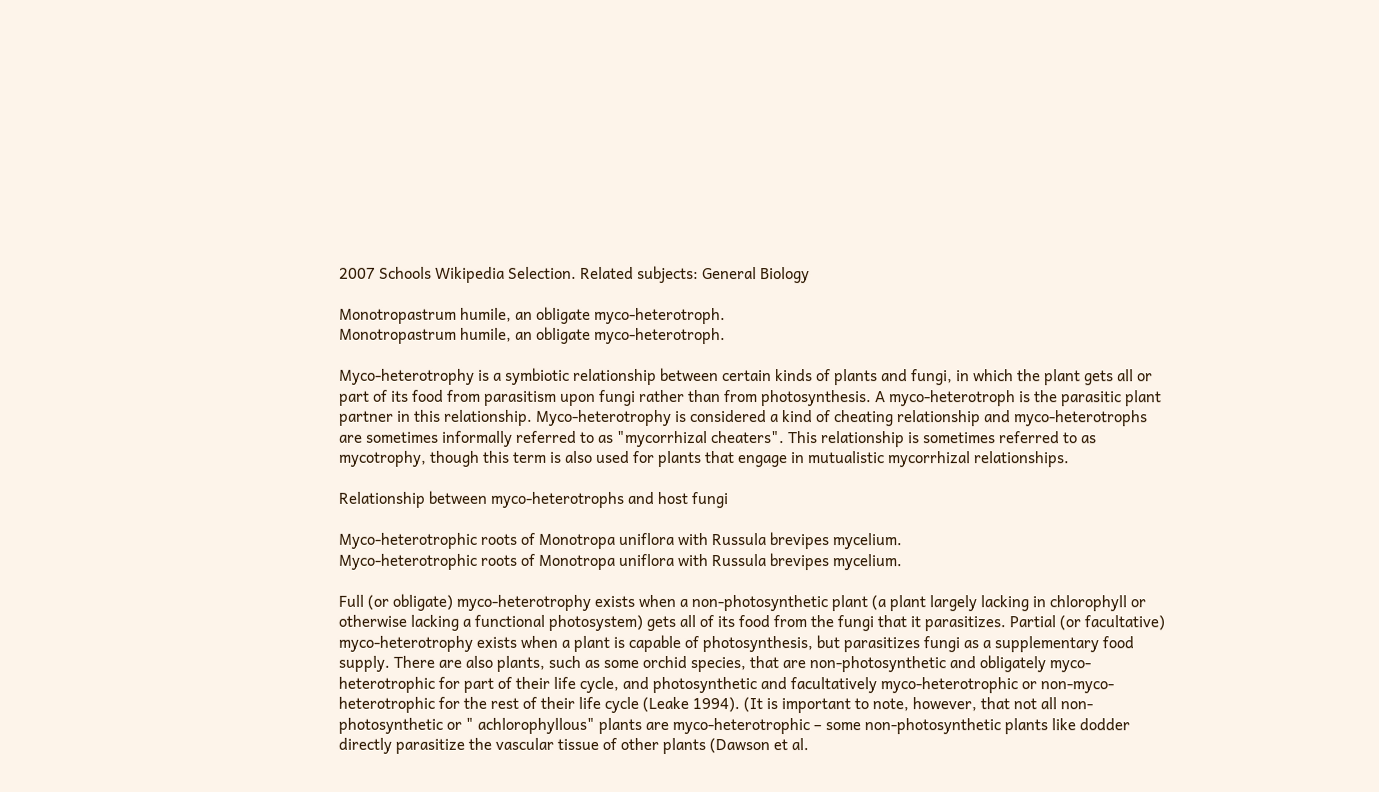2007 Schools Wikipedia Selection. Related subjects: General Biology

Monotropastrum humile, an obligate myco-heterotroph.
Monotropastrum humile, an obligate myco-heterotroph.

Myco-heterotrophy is a symbiotic relationship between certain kinds of plants and fungi, in which the plant gets all or part of its food from parasitism upon fungi rather than from photosynthesis. A myco-heterotroph is the parasitic plant partner in this relationship. Myco-heterotrophy is considered a kind of cheating relationship and myco-heterotrophs are sometimes informally referred to as "mycorrhizal cheaters". This relationship is sometimes referred to as mycotrophy, though this term is also used for plants that engage in mutualistic mycorrhizal relationships.

Relationship between myco-heterotrophs and host fungi

Myco-heterotrophic roots of Monotropa uniflora with Russula brevipes mycelium.
Myco-heterotrophic roots of Monotropa uniflora with Russula brevipes mycelium.

Full (or obligate) myco-heterotrophy exists when a non-photosynthetic plant (a plant largely lacking in chlorophyll or otherwise lacking a functional photosystem) gets all of its food from the fungi that it parasitizes. Partial (or facultative) myco-heterotrophy exists when a plant is capable of photosynthesis, but parasitizes fungi as a supplementary food supply. There are also plants, such as some orchid species, that are non-photosynthetic and obligately myco-heterotrophic for part of their life cycle, and photosynthetic and facultatively myco-heterotrophic or non-myco-heterotrophic for the rest of their life cycle (Leake 1994). (It is important to note, however, that not all non-photosynthetic or " achlorophyllous" plants are myco-heterotrophic – some non-photosynthetic plants like dodder directly parasitize the vascular tissue of other plants (Dawson et al.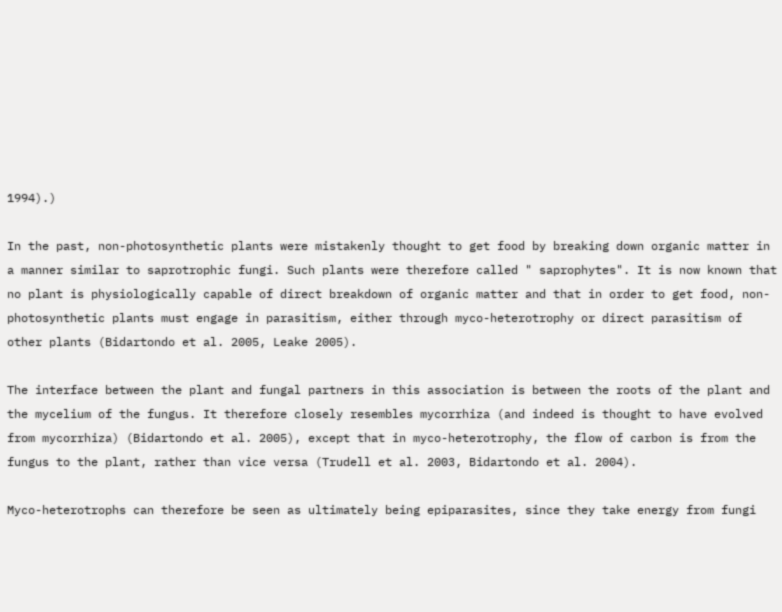1994).)

In the past, non-photosynthetic plants were mistakenly thought to get food by breaking down organic matter in a manner similar to saprotrophic fungi. Such plants were therefore called " saprophytes". It is now known that no plant is physiologically capable of direct breakdown of organic matter and that in order to get food, non-photosynthetic plants must engage in parasitism, either through myco-heterotrophy or direct parasitism of other plants (Bidartondo et al. 2005, Leake 2005).

The interface between the plant and fungal partners in this association is between the roots of the plant and the mycelium of the fungus. It therefore closely resembles mycorrhiza (and indeed is thought to have evolved from mycorrhiza) (Bidartondo et al. 2005), except that in myco-heterotrophy, the flow of carbon is from the fungus to the plant, rather than vice versa (Trudell et al. 2003, Bidartondo et al. 2004).

Myco-heterotrophs can therefore be seen as ultimately being epiparasites, since they take energy from fungi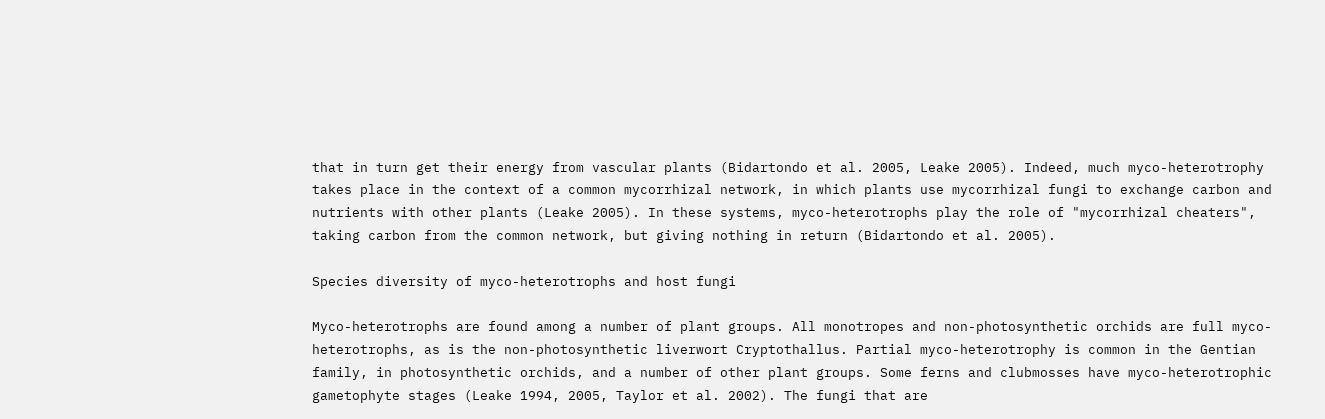that in turn get their energy from vascular plants (Bidartondo et al. 2005, Leake 2005). Indeed, much myco-heterotrophy takes place in the context of a common mycorrhizal network, in which plants use mycorrhizal fungi to exchange carbon and nutrients with other plants (Leake 2005). In these systems, myco-heterotrophs play the role of "mycorrhizal cheaters", taking carbon from the common network, but giving nothing in return (Bidartondo et al. 2005).

Species diversity of myco-heterotrophs and host fungi

Myco-heterotrophs are found among a number of plant groups. All monotropes and non-photosynthetic orchids are full myco-heterotrophs, as is the non-photosynthetic liverwort Cryptothallus. Partial myco-heterotrophy is common in the Gentian family, in photosynthetic orchids, and a number of other plant groups. Some ferns and clubmosses have myco-heterotrophic gametophyte stages (Leake 1994, 2005, Taylor et al. 2002). The fungi that are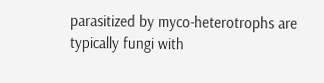parasitized by myco-heterotrophs are typically fungi with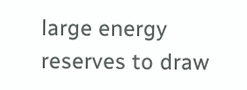large energy reserves to draw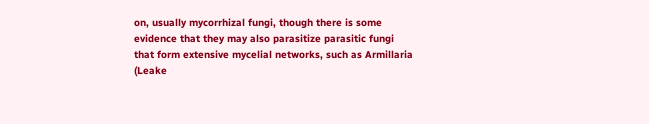on, usually mycorrhizal fungi, though there is some evidence that they may also parasitize parasitic fungi that form extensive mycelial networks, such as Armillaria (Leake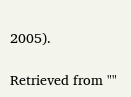2005).

Retrieved from ""